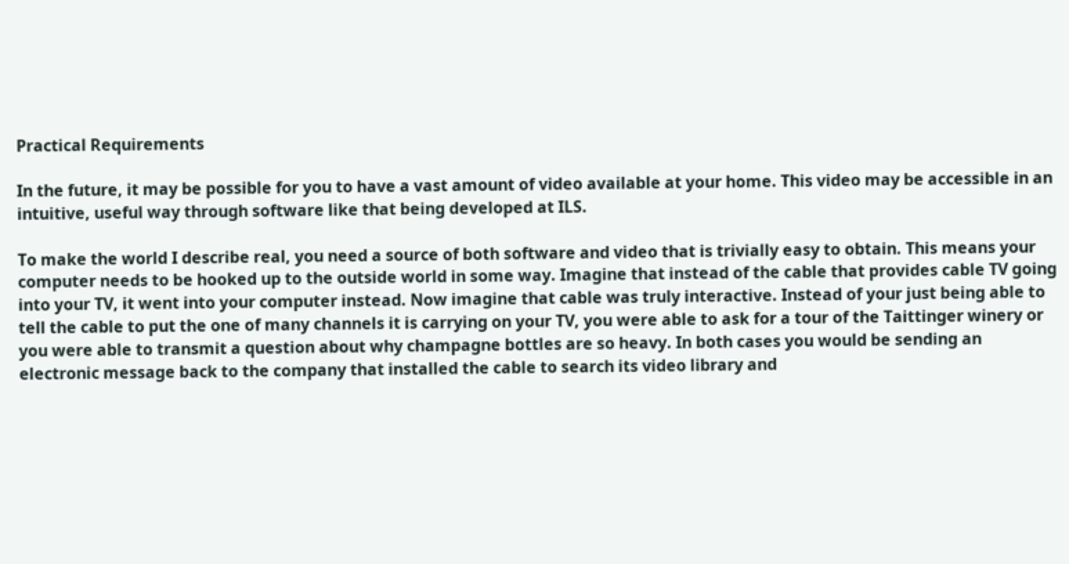Practical Requirements

In the future, it may be possible for you to have a vast amount of video available at your home. This video may be accessible in an intuitive, useful way through software like that being developed at ILS.

To make the world I describe real, you need a source of both software and video that is trivially easy to obtain. This means your computer needs to be hooked up to the outside world in some way. Imagine that instead of the cable that provides cable TV going into your TV, it went into your computer instead. Now imagine that cable was truly interactive. Instead of your just being able to tell the cable to put the one of many channels it is carrying on your TV, you were able to ask for a tour of the Taittinger winery or you were able to transmit a question about why champagne bottles are so heavy. In both cases you would be sending an electronic message back to the company that installed the cable to search its video library and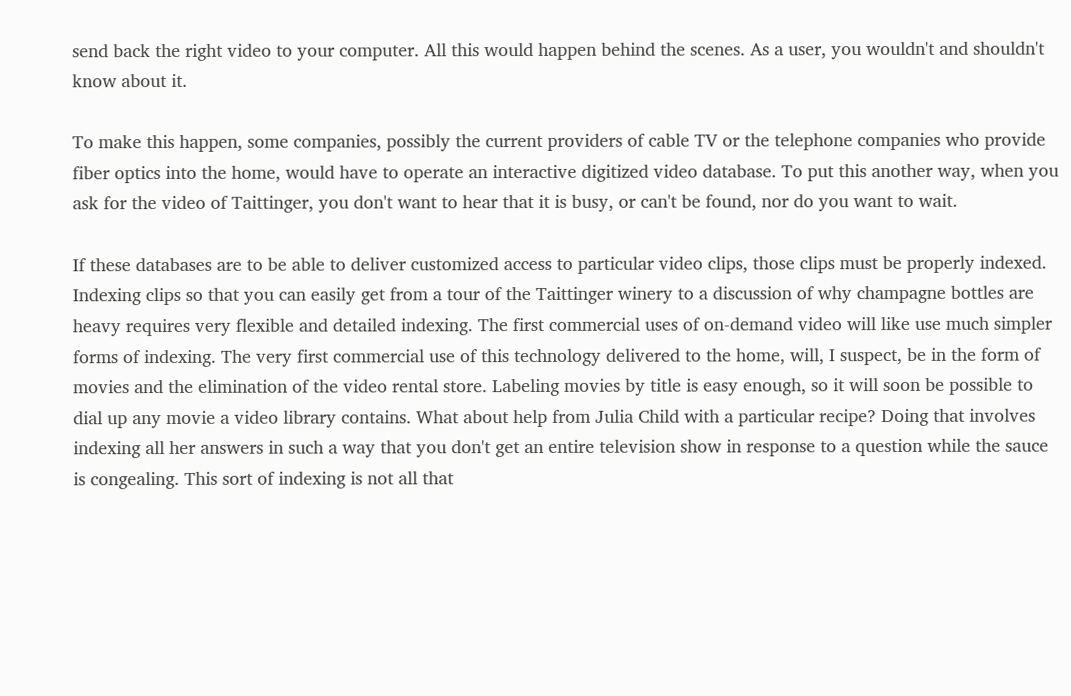send back the right video to your computer. All this would happen behind the scenes. As a user, you wouldn't and shouldn't know about it.

To make this happen, some companies, possibly the current providers of cable TV or the telephone companies who provide fiber optics into the home, would have to operate an interactive digitized video database. To put this another way, when you ask for the video of Taittinger, you don't want to hear that it is busy, or can't be found, nor do you want to wait.

If these databases are to be able to deliver customized access to particular video clips, those clips must be properly indexed. Indexing clips so that you can easily get from a tour of the Taittinger winery to a discussion of why champagne bottles are heavy requires very flexible and detailed indexing. The first commercial uses of on-demand video will like use much simpler forms of indexing. The very first commercial use of this technology delivered to the home, will, I suspect, be in the form of movies and the elimination of the video rental store. Labeling movies by title is easy enough, so it will soon be possible to dial up any movie a video library contains. What about help from Julia Child with a particular recipe? Doing that involves indexing all her answers in such a way that you don't get an entire television show in response to a question while the sauce is congealing. This sort of indexing is not all that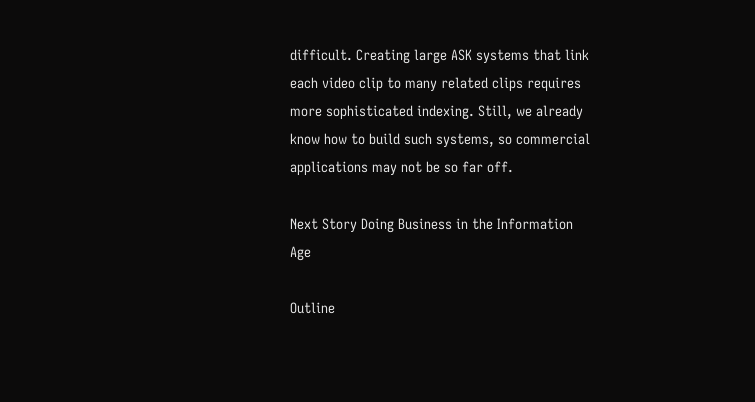difficult. Creating large ASK systems that link each video clip to many related clips requires more sophisticated indexing. Still, we already know how to build such systems, so commercial applications may not be so far off.

Next Story Doing Business in the Information Age

Outline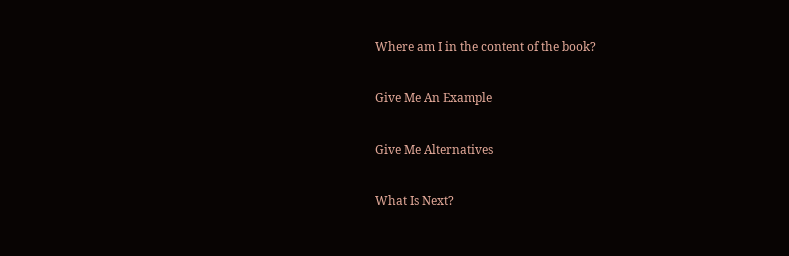Where am I in the content of the book?

Give Me An Example

Give Me Alternatives

What Is Next?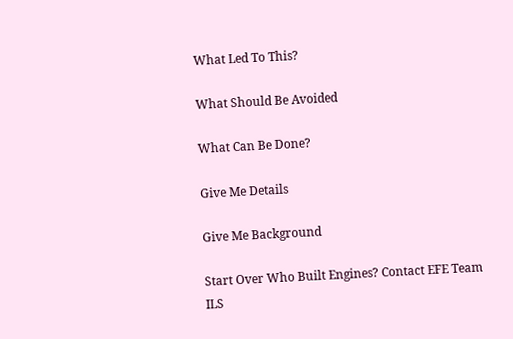What Led To This?

What Should Be Avoided

What Can Be Done?

Give Me Details

Give Me Background

Start Over Who Built Engines? Contact EFE Team ILS